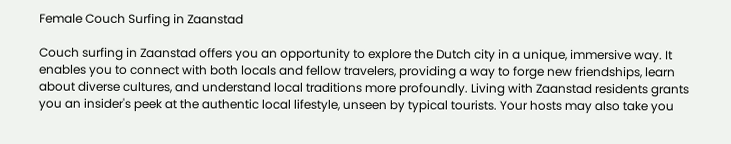Female Couch Surfing in Zaanstad

Couch surfing in Zaanstad offers you an opportunity to explore the Dutch city in a unique, immersive way. It enables you to connect with both locals and fellow travelers, providing a way to forge new friendships, learn about diverse cultures, and understand local traditions more profoundly. Living with Zaanstad residents grants you an insider's peek at the authentic local lifestyle, unseen by typical tourists. Your hosts may also take you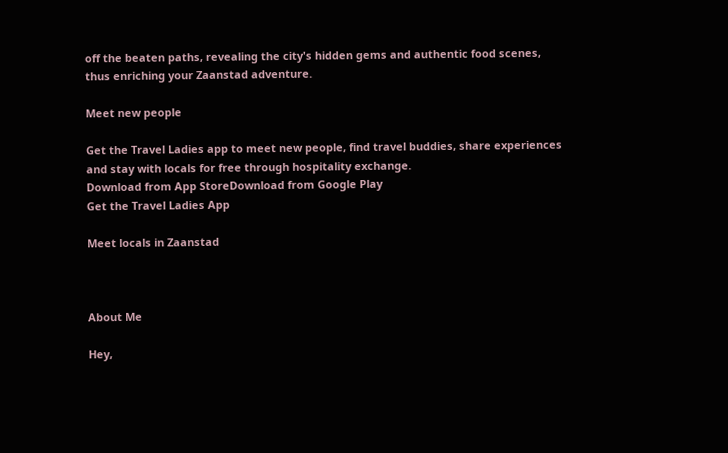off the beaten paths, revealing the city's hidden gems and authentic food scenes, thus enriching your Zaanstad adventure.

Meet new people

Get the Travel Ladies app to meet new people, find travel buddies, share experiences and stay with locals for free through hospitality exchange.
Download from App StoreDownload from Google Play
Get the Travel Ladies App

Meet locals in Zaanstad



About Me

Hey,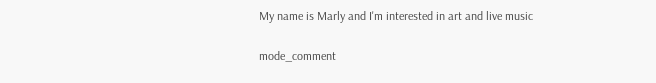My name is Marly and I'm interested in art and live music

mode_comment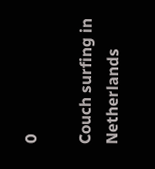0

Couch surfing in Netherlands